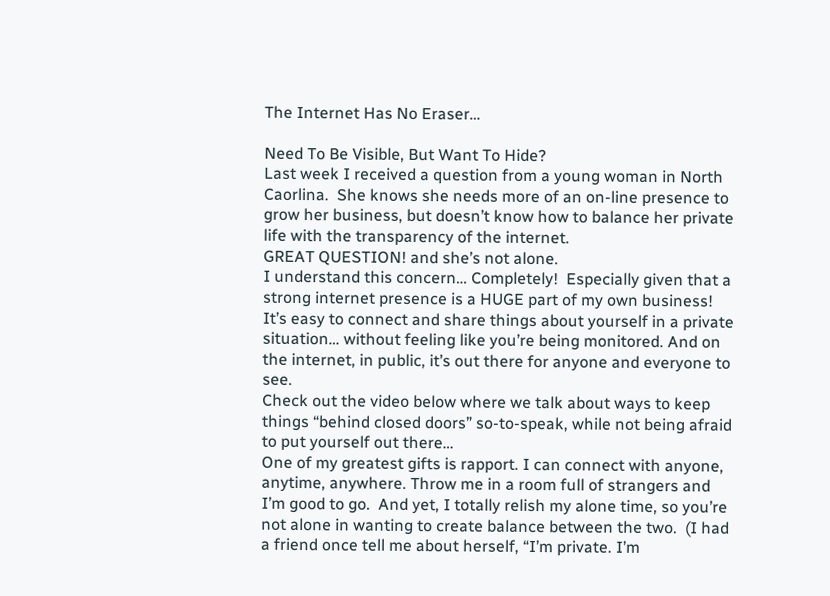The Internet Has No Eraser…

Need To Be Visible, But Want To Hide?
Last week I received a question from a young woman in North Caorlina.  She knows she needs more of an on-line presence to grow her business, but doesn’t know how to balance her private life with the transparency of the internet.
GREAT QUESTION! and she’s not alone.
I understand this concern… Completely!  Especially given that a strong internet presence is a HUGE part of my own business!
It’s easy to connect and share things about yourself in a private situation… without feeling like you’re being monitored. And on the internet, in public, it’s out there for anyone and everyone to see.
Check out the video below where we talk about ways to keep things “behind closed doors” so-to-speak, while not being afraid to put yourself out there…
One of my greatest gifts is rapport. I can connect with anyone, anytime, anywhere. Throw me in a room full of strangers and I’m good to go.  And yet, I totally relish my alone time, so you’re not alone in wanting to create balance between the two.  (I had a friend once tell me about herself, “I’m private. I’m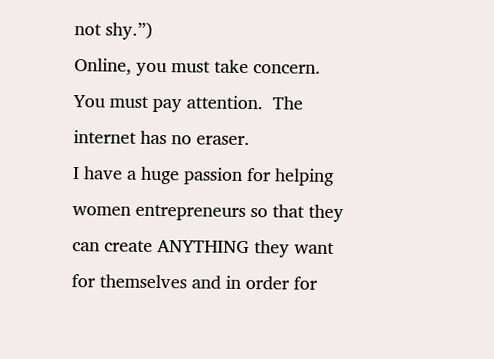not shy.”)
Online, you must take concern. You must pay attention.  The internet has no eraser.
I have a huge passion for helping women entrepreneurs so that they can create ANYTHING they want for themselves and in order for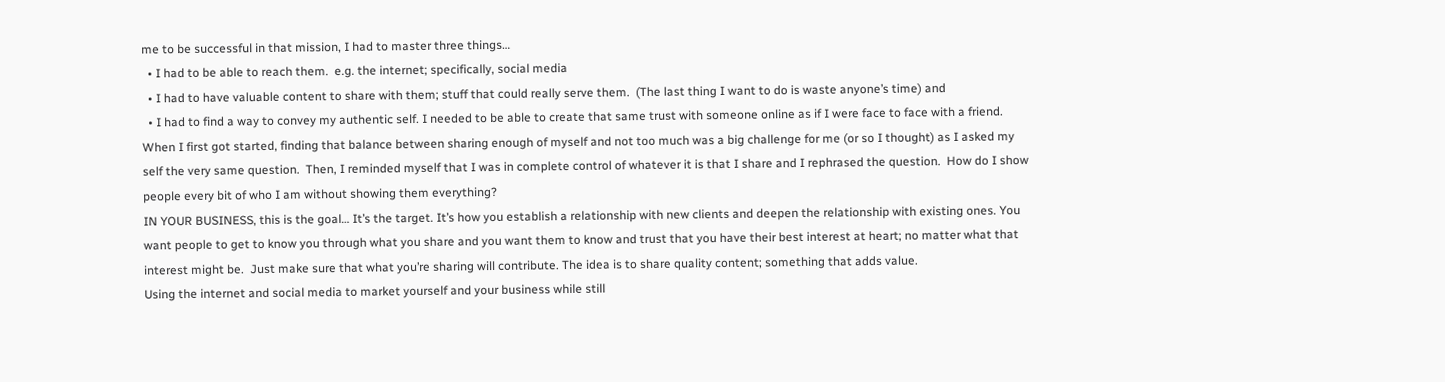me to be successful in that mission, I had to master three things…
  • I had to be able to reach them.  e.g. the internet; specifically, social media
  • I had to have valuable content to share with them; stuff that could really serve them.  (The last thing I want to do is waste anyone’s time) and
  • I had to find a way to convey my authentic self. I needed to be able to create that same trust with someone online as if I were face to face with a friend.
When I first got started, finding that balance between sharing enough of myself and not too much was a big challenge for me (or so I thought) as I asked my self the very same question.  Then, I reminded myself that I was in complete control of whatever it is that I share and I rephrased the question.  How do I show people every bit of who I am without showing them everything?
IN YOUR BUSINESS, this is the goal… It’s the target. It’s how you establish a relationship with new clients and deepen the relationship with existing ones. You want people to get to know you through what you share and you want them to know and trust that you have their best interest at heart; no matter what that interest might be.  Just make sure that what you’re sharing will contribute. The idea is to share quality content; something that adds value.
Using the internet and social media to market yourself and your business while still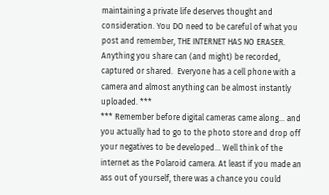maintaining a private life deserves thought and consideration. You DO need to be careful of what you post and remember, THE INTERNET HAS NO ERASER. Anything you share can (and might) be recorded, captured or shared.  Everyone has a cell phone with a camera and almost anything can be almost instantly uploaded. ***
*** Remember before digital cameras came along… and you actually had to go to the photo store and drop off your negatives to be developed… Well think of the internet as the Polaroid camera. At least if you made an ass out of yourself, there was a chance you could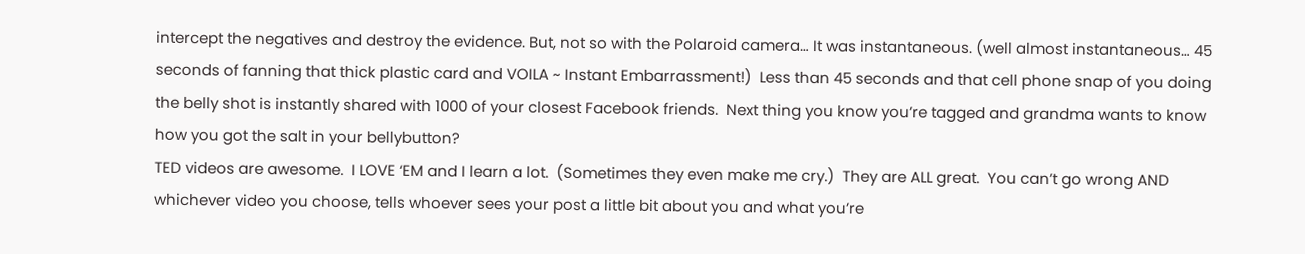intercept the negatives and destroy the evidence. But, not so with the Polaroid camera… It was instantaneous. (well almost instantaneous… 45 seconds of fanning that thick plastic card and VOILA ~ Instant Embarrassment!)  Less than 45 seconds and that cell phone snap of you doing the belly shot is instantly shared with 1000 of your closest Facebook friends.  Next thing you know you’re tagged and grandma wants to know how you got the salt in your bellybutton?
TED videos are awesome.  I LOVE ‘EM and I learn a lot.  (Sometimes they even make me cry.)  They are ALL great.  You can’t go wrong AND whichever video you choose, tells whoever sees your post a little bit about you and what you’re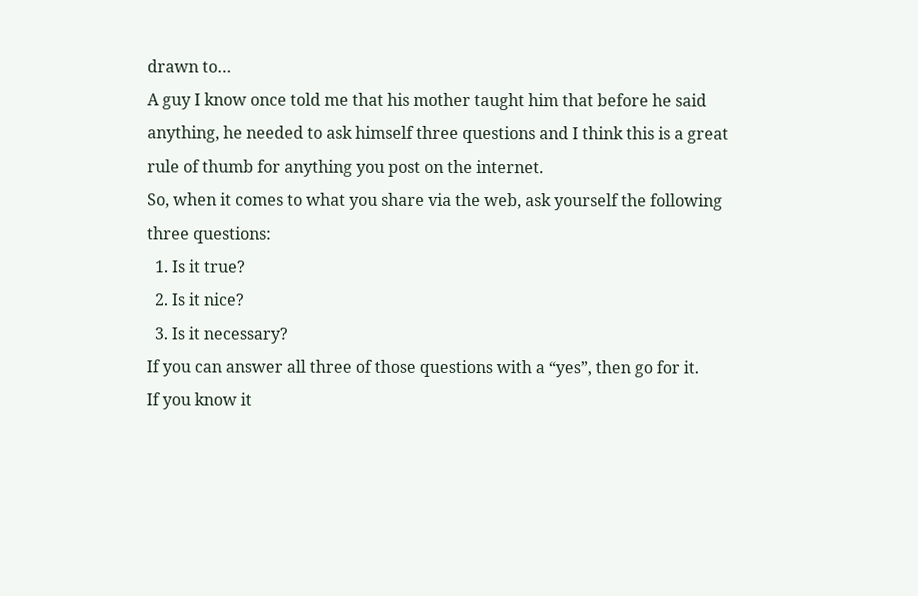drawn to…
A guy I know once told me that his mother taught him that before he said anything, he needed to ask himself three questions and I think this is a great rule of thumb for anything you post on the internet.
So, when it comes to what you share via the web, ask yourself the following three questions:
  1. Is it true?
  2. Is it nice?
  3. Is it necessary?
If you can answer all three of those questions with a “yes”, then go for it.
If you know it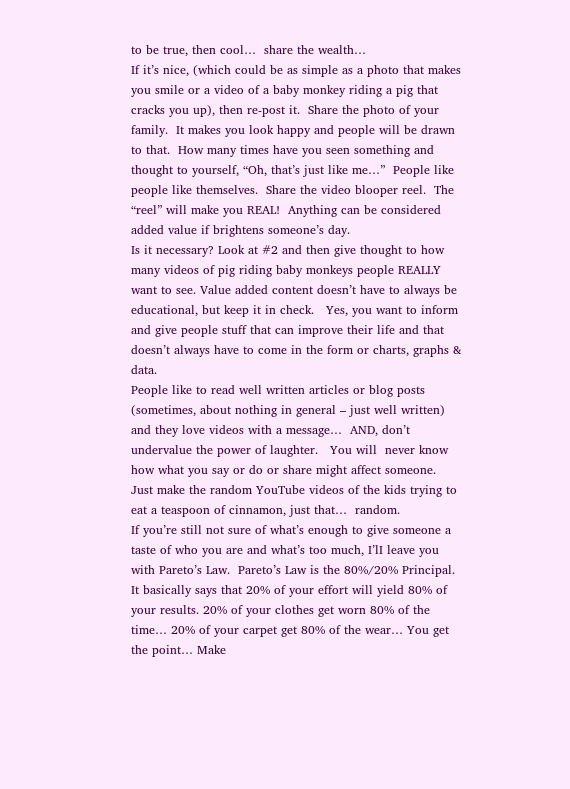to be true, then cool…  share the wealth…
If it’s nice, (which could be as simple as a photo that makes you smile or a video of a baby monkey riding a pig that cracks you up), then re-post it.  Share the photo of your family.  It makes you look happy and people will be drawn to that.  How many times have you seen something and thought to yourself, “Oh, that’s just like me…”  People like people like themselves.  Share the video blooper reel.  The “reel” will make you REAL!  Anything can be considered added value if brightens someone’s day.
Is it necessary? Look at #2 and then give thought to how many videos of pig riding baby monkeys people REALLY want to see. Value added content doesn’t have to always be educational, but keep it in check.   Yes, you want to inform and give people stuff that can improve their life and that doesn’t always have to come in the form or charts, graphs & data.
People like to read well written articles or blog posts (sometimes, about nothing in general – just well written) and they love videos with a message…  AND, don’t undervalue the power of laughter.   You will  never know how what you say or do or share might affect someone.   Just make the random YouTube videos of the kids trying to eat a teaspoon of cinnamon, just that…  random.
If you’re still not sure of what’s enough to give someone a taste of who you are and what’s too much, I’lI leave you with Pareto’s Law.  Pareto’s Law is the 80%/20% Principal. It basically says that 20% of your effort will yield 80% of your results. 20% of your clothes get worn 80% of the time… 20% of your carpet get 80% of the wear… You get the point… Make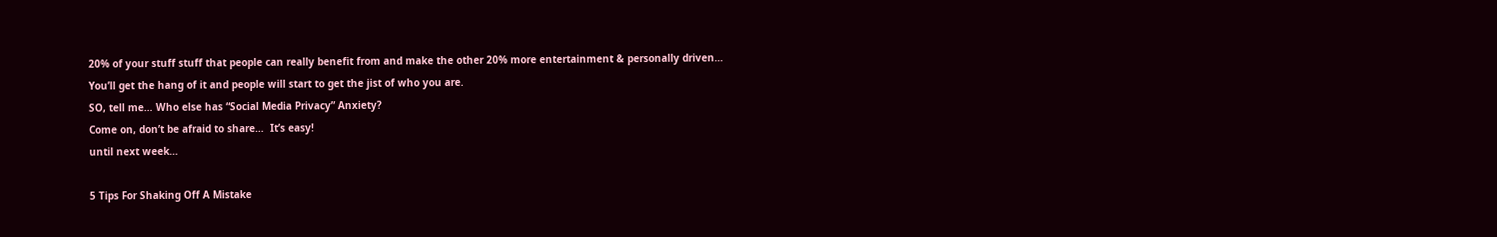20% of your stuff stuff that people can really benefit from and make the other 20% more entertainment & personally driven…
You’ll get the hang of it and people will start to get the jist of who you are.
SO, tell me… Who else has “Social Media Privacy” Anxiety?
Come on, don’t be afraid to share…  It’s easy!
until next week…

5 Tips For Shaking Off A Mistake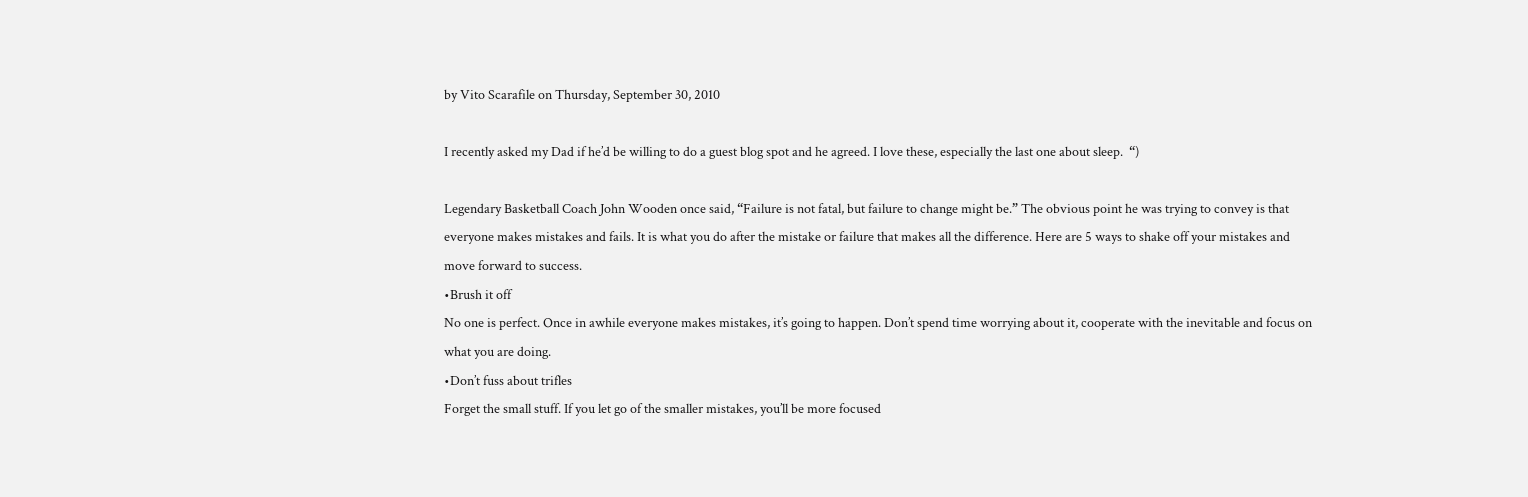by Vito Scarafile on Thursday, September 30, 2010

I recently asked my Dad if he’d be willing to do a guest blog spot and he agreed. I love these, especially the last one about sleep.  “)

Legendary Basketball Coach John Wooden once said, “Failure is not fatal, but failure to change might be.” The obvious point he was trying to convey is that everyone makes mistakes and fails. It is what you do after the mistake or failure that makes all the difference. Here are 5 ways to shake off your mistakes and move forward to success.
•Brush it off
No one is perfect. Once in awhile everyone makes mistakes, it’s going to happen. Don’t spend time worrying about it, cooperate with the inevitable and focus on what you are doing.
•Don’t fuss about trifles
Forget the small stuff. If you let go of the smaller mistakes, you’ll be more focused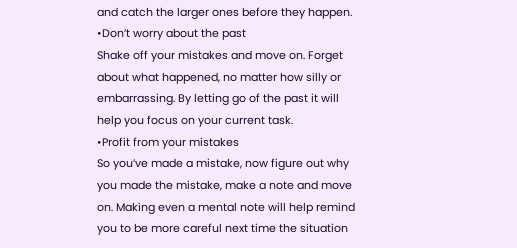and catch the larger ones before they happen.
•Don’t worry about the past
Shake off your mistakes and move on. Forget about what happened, no matter how silly or embarrassing. By letting go of the past it will help you focus on your current task.
•Profit from your mistakes
So you’ve made a mistake, now figure out why you made the mistake, make a note and move on. Making even a mental note will help remind you to be more careful next time the situation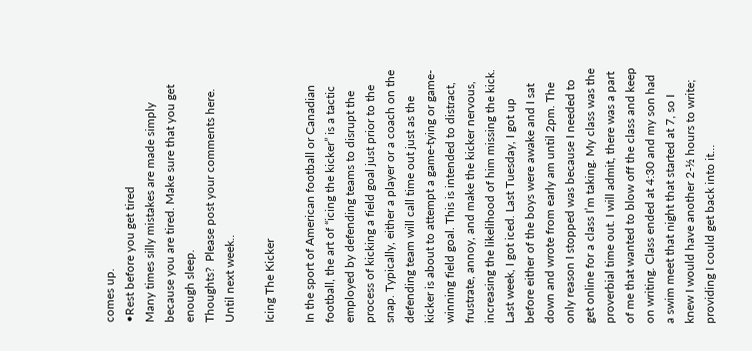comes up.
•Rest before you get tired
Many times silly mistakes are made simply because you are tired. Make sure that you get enough sleep.
Thoughts?  Please post your comments here.
Until next week..

Icing The Kicker

In the sport of American football or Canadian football, the art of “icing the kicker” is a tactic employed by defending teams to disrupt the process of kicking a field goal just prior to the snap. Typically, either a player or a coach on the defending team will call time out just as the kicker is about to attempt a game-tying or game-winning field goal. This is intended to distract, frustrate, annoy, and make the kicker nervous, increasing the likelihood of him missing the kick.
Last week, I got iced. Last Tuesday, I got up before either of the boys were awake and I sat down and wrote from early am until 2pm. The only reason I stopped was because I needed to get online for a class I’m taking. My class was the proverbial time out. I will admit, there was a part of me that wanted to blow off the class and keep on writing. Class ended at 4:30 and my son had a swim meet that night that started at 7, so I knew I would have another 2-½ hours to write; providing I could get back into it…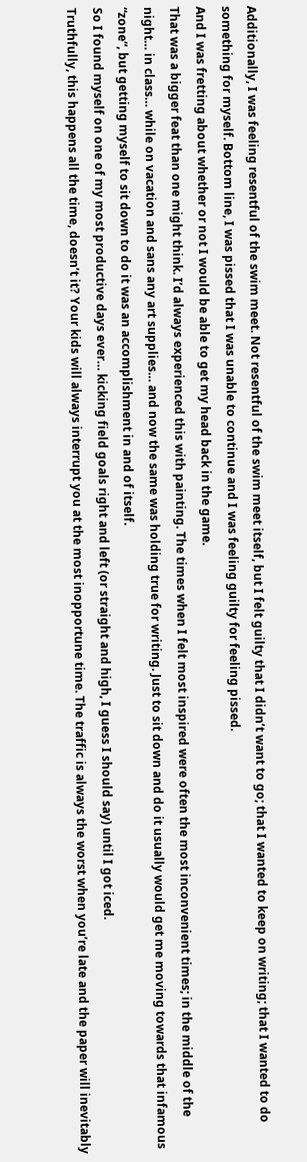Additionally, I was feeling resentful of the swim meet. Not resentful of the swim meet itself, but I felt guilty that I didn’t want to go; that I wanted to keep on writing; that I wanted to do something for myself. Bottom line, I was pissed that I was unable to continue and I was feeling guilty for feeling pissed.
And I was fretting about whether or not I would be able to get my head back in the game.
That was a bigger feat than one might think. I’d always experienced this with painting. The times when I felt most inspired were often the most inconvenient times; in the middle of the night… in class… while on vacation and sans any art supplies… and now the same was holding true for writing. Just to sit down and do it usually would get me moving towards that infamous “zone“, but getting myself to sit down to do it was an accomplishment in and of itself.
So I found myself on one of my most productive days ever… kicking field goals right and left (or straight and high, I guess I should say) until I got iced.
Truthfully, this happens all the time, doesn’t it? Your kids will always interrupt you at the most inopportune time. The traffic is always the worst when you’re late and the paper will inevitably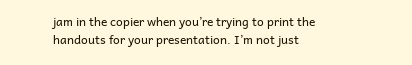jam in the copier when you’re trying to print the handouts for your presentation. I’m not just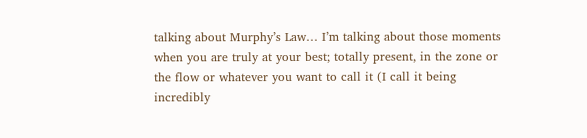talking about Murphy’s Law… I’m talking about those moments when you are truly at your best; totally present, in the zone or the flow or whatever you want to call it (I call it being incredibly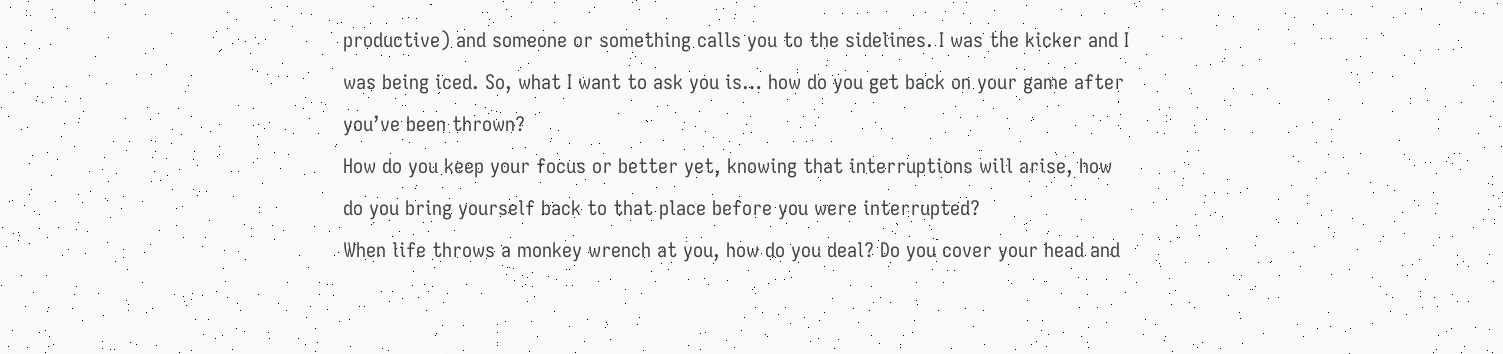productive) and someone or something calls you to the sidelines. I was the kicker and I was being iced. So, what I want to ask you is… how do you get back on your game after you’ve been thrown?
How do you keep your focus or better yet, knowing that interruptions will arise, how do you bring yourself back to that place before you were interrupted?
When life throws a monkey wrench at you, how do you deal? Do you cover your head and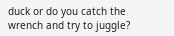duck or do you catch the wrench and try to juggle?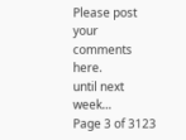Please post your comments here.
until next week…
Page 3 of 3123